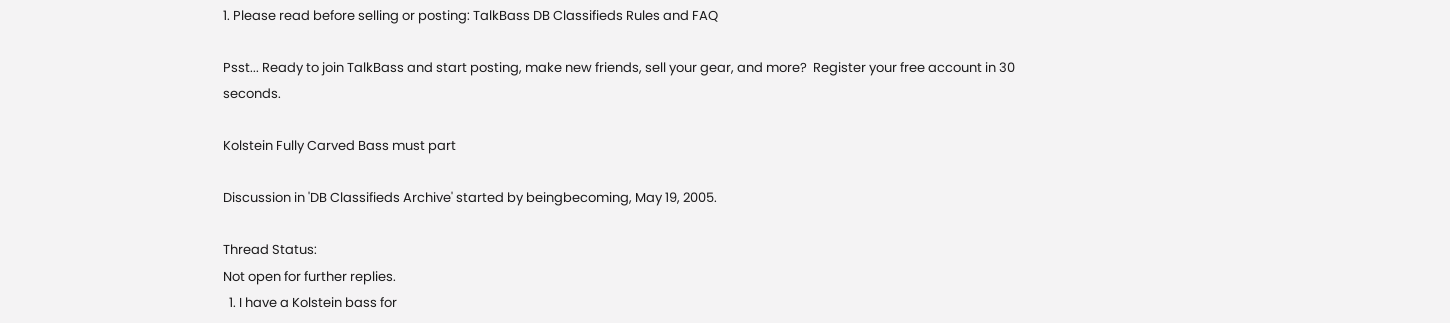1. Please read before selling or posting: TalkBass DB Classifieds Rules and FAQ

Psst... Ready to join TalkBass and start posting, make new friends, sell your gear, and more?  Register your free account in 30 seconds.

Kolstein Fully Carved Bass must part

Discussion in 'DB Classifieds Archive' started by beingbecoming, May 19, 2005.

Thread Status:
Not open for further replies.
  1. I have a Kolstein bass for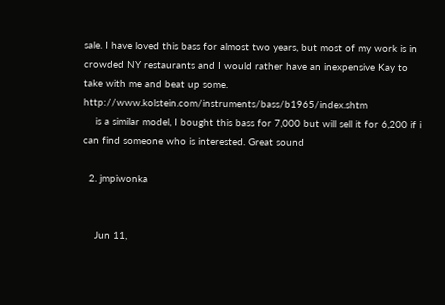sale. I have loved this bass for almost two years, but most of my work is in crowded NY restaurants and I would rather have an inexpensive Kay to take with me and beat up some. http://www.kolstein.com/instruments/bass/b1965/index.shtm
    is a similar model, I bought this bass for 7,000 but will sell it for 6,200 if i can find someone who is interested. Great sound

  2. jmpiwonka


    Jun 11,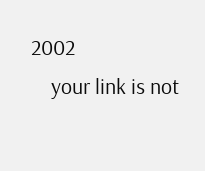2002
    your link is not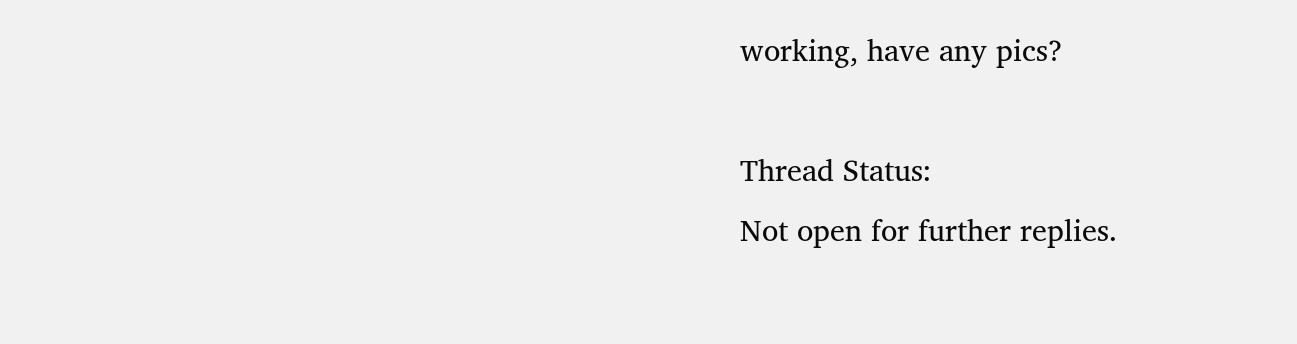working, have any pics?

Thread Status:
Not open for further replies.